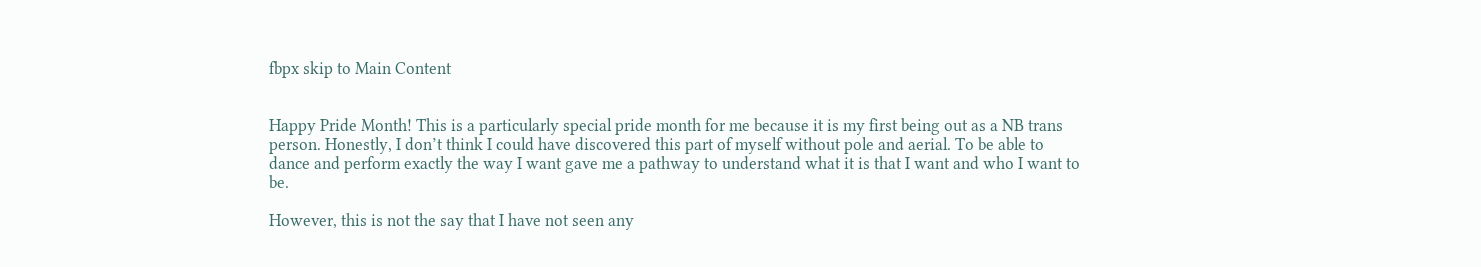fbpx skip to Main Content


Happy Pride Month! This is a particularly special pride month for me because it is my first being out as a NB trans person. Honestly, I don’t think I could have discovered this part of myself without pole and aerial. To be able to dance and perform exactly the way I want gave me a pathway to understand what it is that I want and who I want to be.

However, this is not the say that I have not seen any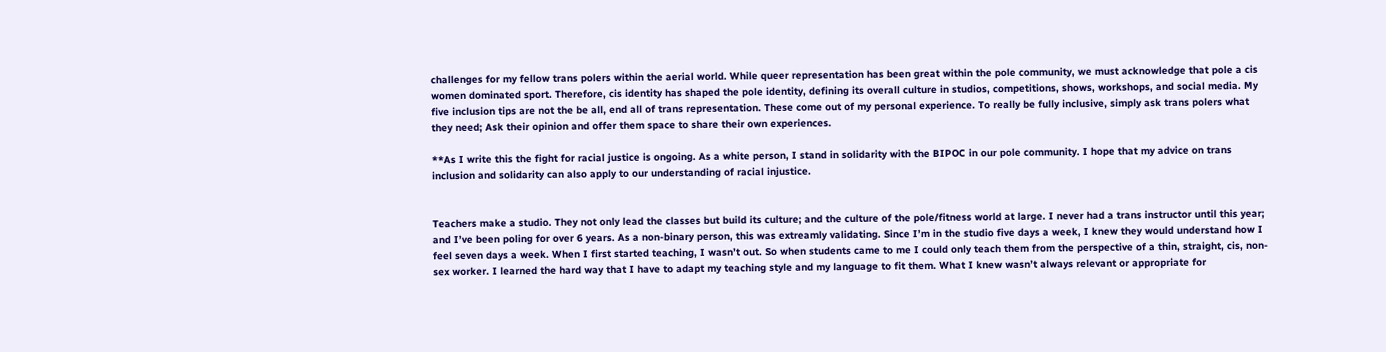challenges for my fellow trans polers within the aerial world. While queer representation has been great within the pole community, we must acknowledge that pole a cis women dominated sport. Therefore, cis identity has shaped the pole identity, defining its overall culture in studios, competitions, shows, workshops, and social media. My five inclusion tips are not the be all, end all of trans representation. These come out of my personal experience. To really be fully inclusive, simply ask trans polers what they need; Ask their opinion and offer them space to share their own experiences.

**As I write this the fight for racial justice is ongoing. As a white person, I stand in solidarity with the BIPOC in our pole community. I hope that my advice on trans inclusion and solidarity can also apply to our understanding of racial injustice.


Teachers make a studio. They not only lead the classes but build its culture; and the culture of the pole/fitness world at large. I never had a trans instructor until this year; and I’ve been poling for over 6 years. As a non-binary person, this was extreamly validating. Since I’m in the studio five days a week, I knew they would understand how I feel seven days a week. When I first started teaching, I wasn’t out. So when students came to me I could only teach them from the perspective of a thin, straight, cis, non-sex worker. I learned the hard way that I have to adapt my teaching style and my language to fit them. What I knew wasn’t always relevant or appropriate for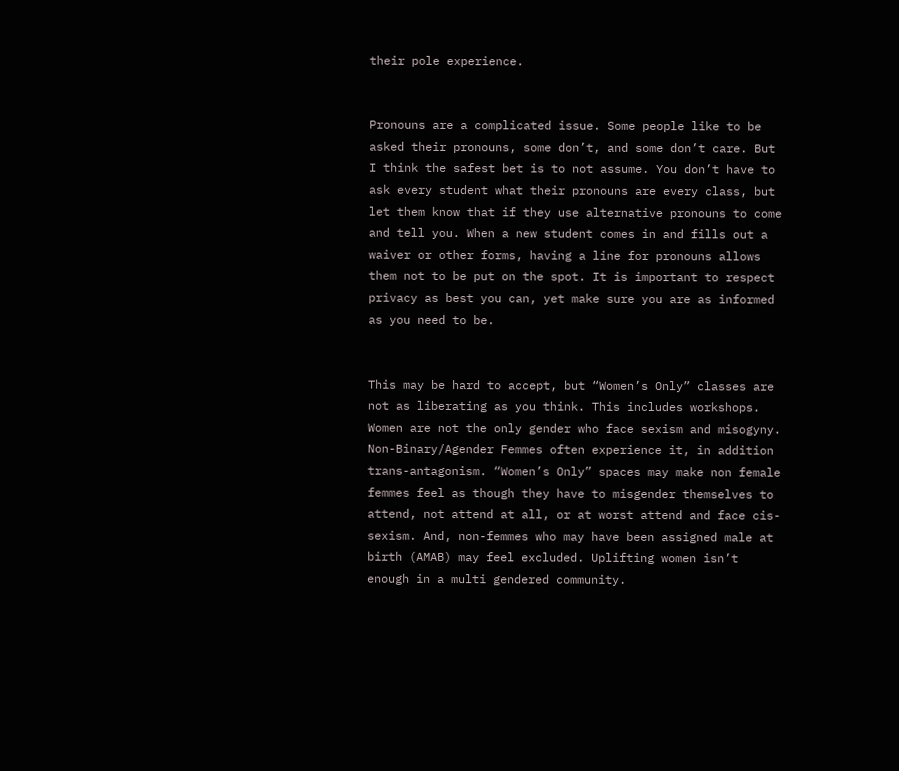their pole experience.


Pronouns are a complicated issue. Some people like to be asked their pronouns, some don’t, and some don’t care. But I think the safest bet is to not assume. You don’t have to ask every student what their pronouns are every class, but let them know that if they use alternative pronouns to come and tell you. When a new student comes in and fills out a waiver or other forms, having a line for pronouns allows them not to be put on the spot. It is important to respect privacy as best you can, yet make sure you are as informed as you need to be.


This may be hard to accept, but “Women’s Only” classes are not as liberating as you think. This includes workshops. Women are not the only gender who face sexism and misogyny. Non-Binary/Agender Femmes often experience it, in addition trans-antagonism. “Women’s Only” spaces may make non female femmes feel as though they have to misgender themselves to attend, not attend at all, or at worst attend and face cis-sexism. And, non-femmes who may have been assigned male at birth (AMAB) may feel excluded. Uplifting women isn’t enough in a multi gendered community.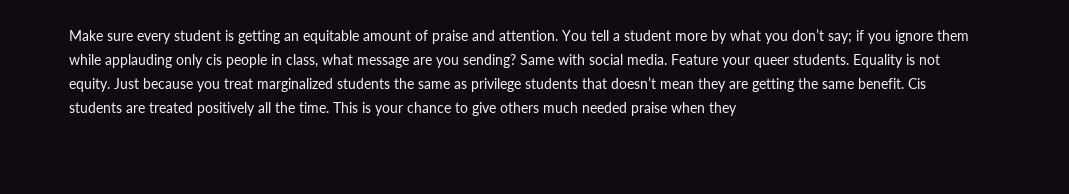Make sure every student is getting an equitable amount of praise and attention. You tell a student more by what you don’t say; if you ignore them while applauding only cis people in class, what message are you sending? Same with social media. Feature your queer students. Equality is not equity. Just because you treat marginalized students the same as privilege students that doesn’t mean they are getting the same benefit. Cis students are treated positively all the time. This is your chance to give others much needed praise when they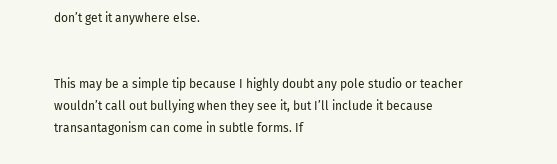don’t get it anywhere else.


This may be a simple tip because I highly doubt any pole studio or teacher wouldn’t call out bullying when they see it, but I’ll include it because transantagonism can come in subtle forms. If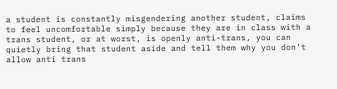a student is constantly misgendering another student, claims to feel uncomfortable simply because they are in class with a trans student, or at worst, is openly anti-trans, you can quietly bring that student aside and tell them why you don’t allow anti trans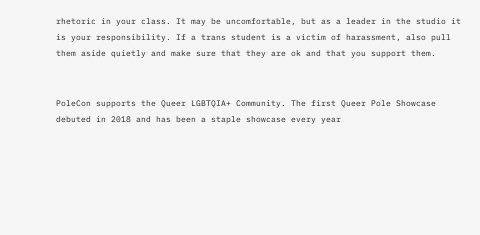rhetoric in your class. It may be uncomfortable, but as a leader in the studio it is your responsibility. If a trans student is a victim of harassment, also pull them aside quietly and make sure that they are ok and that you support them.


PoleCon supports the Queer LGBTQIA+ Community. The first Queer Pole Showcase debuted in 2018 and has been a staple showcase every year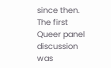since then. The first Queer panel discussion was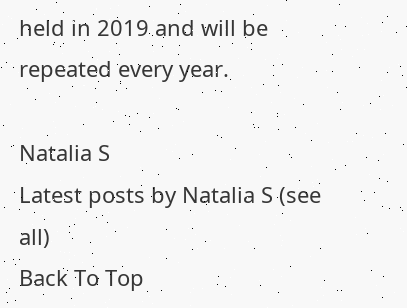held in 2019 and will be repeated every year.

Natalia S
Latest posts by Natalia S (see all)
Back To Top